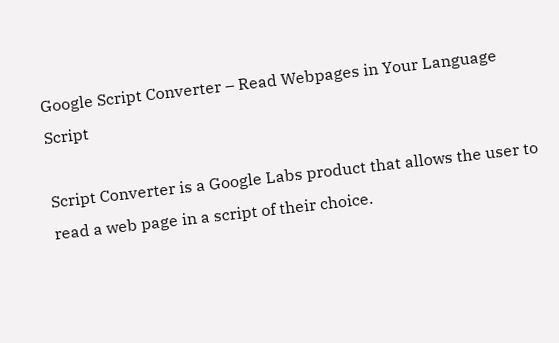Google Script Converter – Read Webpages in Your Language Script

Script Converter is a Google Labs product that allows the user to read a web page in a script of their choice.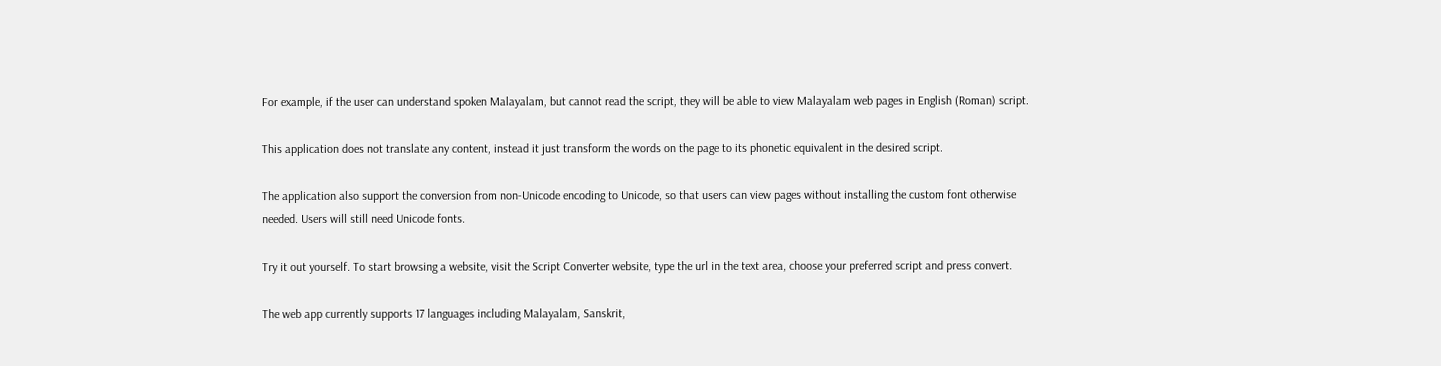For example, if the user can understand spoken Malayalam, but cannot read the script, they will be able to view Malayalam web pages in English (Roman) script.

This application does not translate any content, instead it just transform the words on the page to its phonetic equivalent in the desired script.

The application also support the conversion from non-Unicode encoding to Unicode, so that users can view pages without installing the custom font otherwise needed. Users will still need Unicode fonts.

Try it out yourself. To start browsing a website, visit the Script Converter website, type the url in the text area, choose your preferred script and press convert.

The web app currently supports 17 languages including Malayalam, Sanskrit,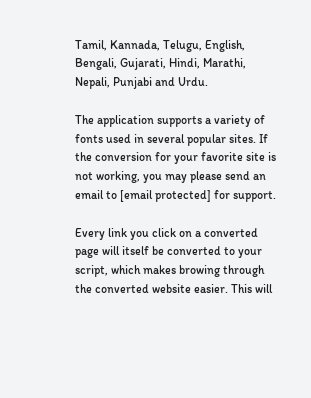Tamil, Kannada, Telugu, English, Bengali, Gujarati, Hindi, Marathi, Nepali, Punjabi and Urdu.

The application supports a variety of fonts used in several popular sites. If the conversion for your favorite site is not working, you may please send an email to [email protected] for support.

Every link you click on a converted page will itself be converted to your script, which makes browing through the converted website easier. This will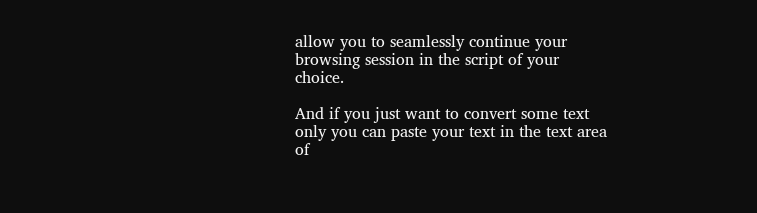allow you to seamlessly continue your browsing session in the script of your choice.

And if you just want to convert some text only you can paste your text in the text area of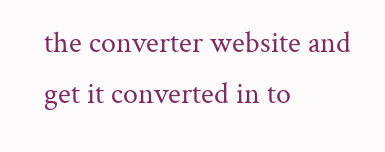the converter website and get it converted in to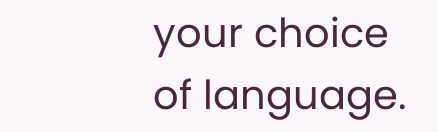your choice of language.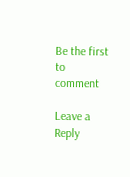Be the first to comment

Leave a Reply